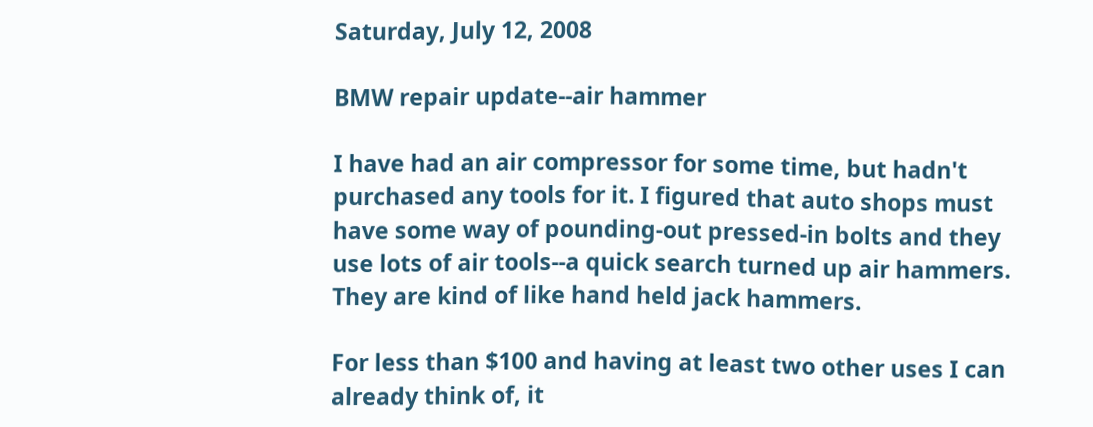Saturday, July 12, 2008

BMW repair update--air hammer

I have had an air compressor for some time, but hadn't purchased any tools for it. I figured that auto shops must have some way of pounding-out pressed-in bolts and they use lots of air tools--a quick search turned up air hammers. They are kind of like hand held jack hammers.

For less than $100 and having at least two other uses I can already think of, it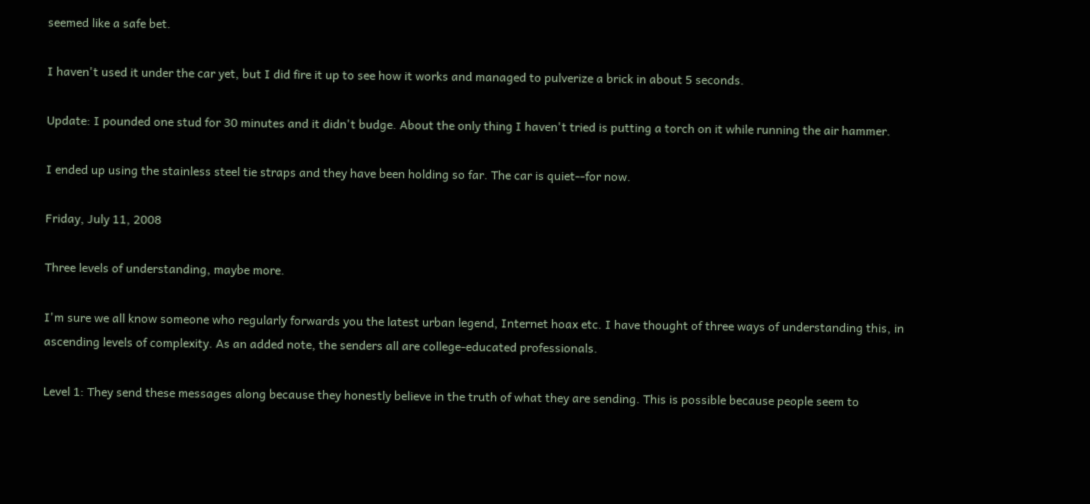seemed like a safe bet.

I haven't used it under the car yet, but I did fire it up to see how it works and managed to pulverize a brick in about 5 seconds.

Update: I pounded one stud for 30 minutes and it didn't budge. About the only thing I haven't tried is putting a torch on it while running the air hammer.

I ended up using the stainless steel tie straps and they have been holding so far. The car is quiet--for now.

Friday, July 11, 2008

Three levels of understanding, maybe more.

I'm sure we all know someone who regularly forwards you the latest urban legend, Internet hoax etc. I have thought of three ways of understanding this, in ascending levels of complexity. As an added note, the senders all are college-educated professionals.

Level 1: They send these messages along because they honestly believe in the truth of what they are sending. This is possible because people seem to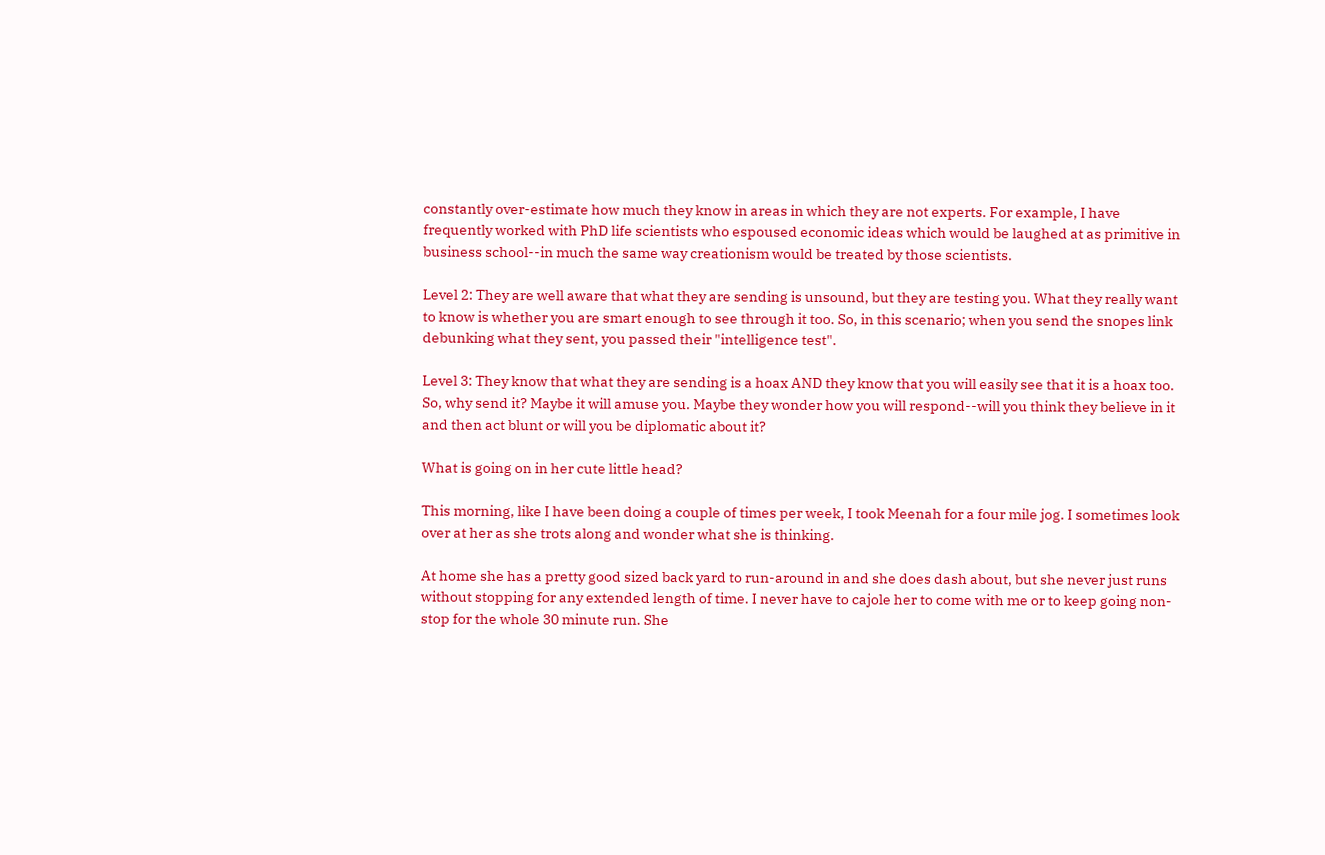constantly over-estimate how much they know in areas in which they are not experts. For example, I have frequently worked with PhD life scientists who espoused economic ideas which would be laughed at as primitive in business school--in much the same way creationism would be treated by those scientists.

Level 2: They are well aware that what they are sending is unsound, but they are testing you. What they really want to know is whether you are smart enough to see through it too. So, in this scenario; when you send the snopes link debunking what they sent, you passed their "intelligence test".

Level 3: They know that what they are sending is a hoax AND they know that you will easily see that it is a hoax too. So, why send it? Maybe it will amuse you. Maybe they wonder how you will respond--will you think they believe in it and then act blunt or will you be diplomatic about it?

What is going on in her cute little head?

This morning, like I have been doing a couple of times per week, I took Meenah for a four mile jog. I sometimes look over at her as she trots along and wonder what she is thinking.

At home she has a pretty good sized back yard to run-around in and she does dash about, but she never just runs without stopping for any extended length of time. I never have to cajole her to come with me or to keep going non-stop for the whole 30 minute run. She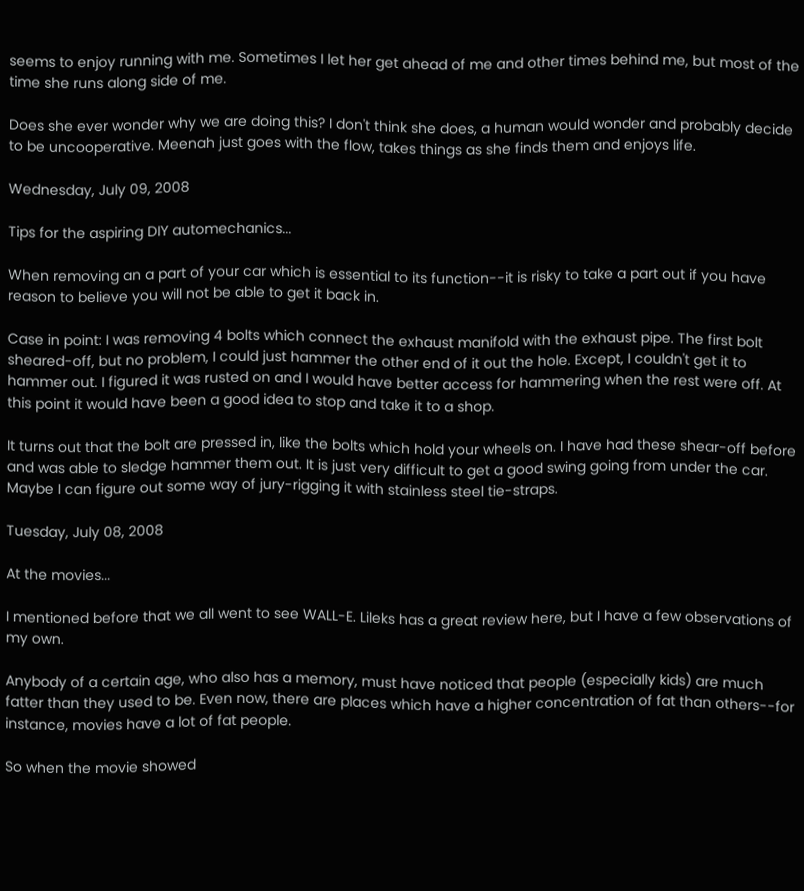seems to enjoy running with me. Sometimes I let her get ahead of me and other times behind me, but most of the time she runs along side of me.

Does she ever wonder why we are doing this? I don't think she does, a human would wonder and probably decide to be uncooperative. Meenah just goes with the flow, takes things as she finds them and enjoys life.

Wednesday, July 09, 2008

Tips for the aspiring DIY automechanics...

When removing an a part of your car which is essential to its function--it is risky to take a part out if you have reason to believe you will not be able to get it back in.

Case in point: I was removing 4 bolts which connect the exhaust manifold with the exhaust pipe. The first bolt sheared-off, but no problem, I could just hammer the other end of it out the hole. Except, I couldn't get it to hammer out. I figured it was rusted on and I would have better access for hammering when the rest were off. At this point it would have been a good idea to stop and take it to a shop.

It turns out that the bolt are pressed in, like the bolts which hold your wheels on. I have had these shear-off before and was able to sledge hammer them out. It is just very difficult to get a good swing going from under the car. Maybe I can figure out some way of jury-rigging it with stainless steel tie-straps.

Tuesday, July 08, 2008

At the movies...

I mentioned before that we all went to see WALL-E. Lileks has a great review here, but I have a few observations of my own.

Anybody of a certain age, who also has a memory, must have noticed that people (especially kids) are much fatter than they used to be. Even now, there are places which have a higher concentration of fat than others--for instance, movies have a lot of fat people.

So when the movie showed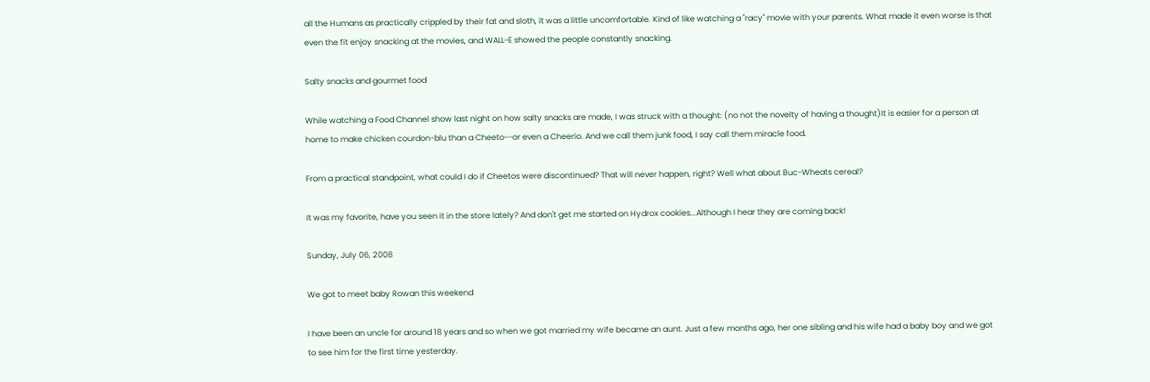all the Humans as practically crippled by their fat and sloth, it was a little uncomfortable. Kind of like watching a "racy" movie with your parents. What made it even worse is that even the fit enjoy snacking at the movies, and WALL-E showed the people constantly snacking.

Salty snacks and gourmet food

While watching a Food Channel show last night on how salty snacks are made, I was struck with a thought: (no not the novelty of having a thought)It is easier for a person at home to make chicken courdon-blu than a Cheeto--or even a Cheerio. And we call them junk food, I say call them miracle food.

From a practical standpoint, what could I do if Cheetos were discontinued? That will never happen, right? Well what about Buc-Wheats cereal?

It was my favorite, have you seen it in the store lately? And don't get me started on Hydrox cookies...Although I hear they are coming back!

Sunday, July 06, 2008

We got to meet baby Rowan this weekend

I have been an uncle for around 18 years and so when we got married my wife became an aunt. Just a few months ago, her one sibling and his wife had a baby boy and we got to see him for the first time yesterday.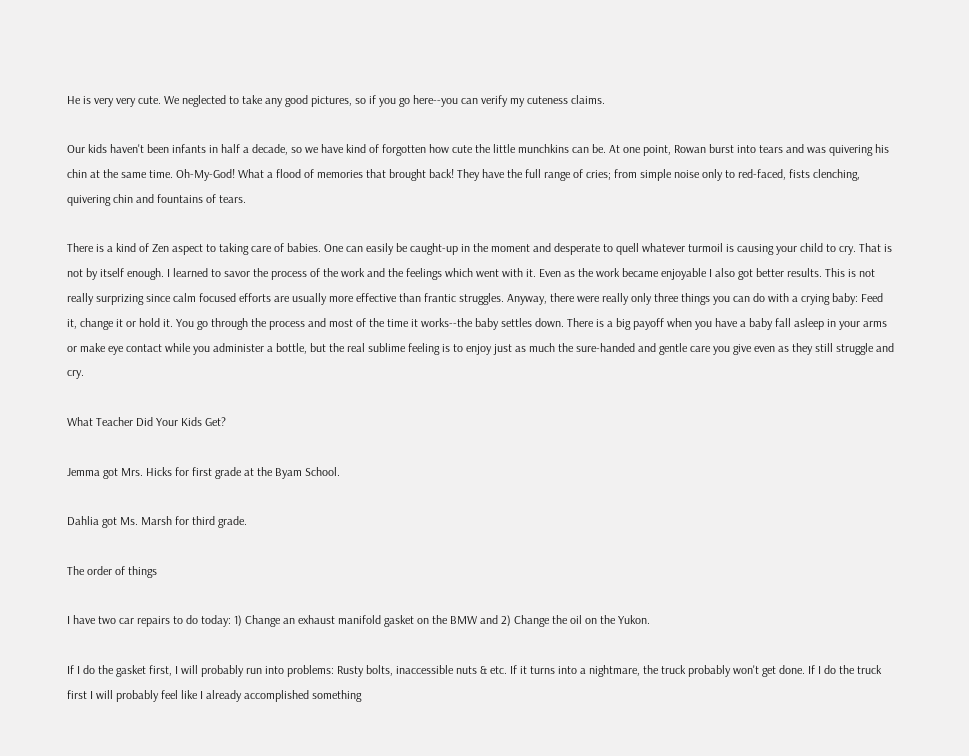He is very very cute. We neglected to take any good pictures, so if you go here--you can verify my cuteness claims.

Our kids haven't been infants in half a decade, so we have kind of forgotten how cute the little munchkins can be. At one point, Rowan burst into tears and was quivering his chin at the same time. Oh-My-God! What a flood of memories that brought back! They have the full range of cries; from simple noise only to red-faced, fists clenching, quivering chin and fountains of tears.

There is a kind of Zen aspect to taking care of babies. One can easily be caught-up in the moment and desperate to quell whatever turmoil is causing your child to cry. That is not by itself enough. I learned to savor the process of the work and the feelings which went with it. Even as the work became enjoyable I also got better results. This is not really surprizing since calm focused efforts are usually more effective than frantic struggles. Anyway, there were really only three things you can do with a crying baby: Feed it, change it or hold it. You go through the process and most of the time it works--the baby settles down. There is a big payoff when you have a baby fall asleep in your arms or make eye contact while you administer a bottle, but the real sublime feeling is to enjoy just as much the sure-handed and gentle care you give even as they still struggle and cry.

What Teacher Did Your Kids Get?

Jemma got Mrs. Hicks for first grade at the Byam School.

Dahlia got Ms. Marsh for third grade.

The order of things

I have two car repairs to do today: 1) Change an exhaust manifold gasket on the BMW and 2) Change the oil on the Yukon.

If I do the gasket first, I will probably run into problems: Rusty bolts, inaccessible nuts & etc. If it turns into a nightmare, the truck probably won't get done. If I do the truck first I will probably feel like I already accomplished something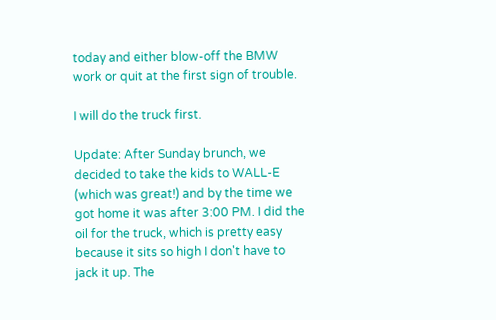today and either blow-off the BMW work or quit at the first sign of trouble.

I will do the truck first.

Update: After Sunday brunch, we decided to take the kids to WALL-E (which was great!) and by the time we got home it was after 3:00 PM. I did the oil for the truck, which is pretty easy because it sits so high I don't have to jack it up. The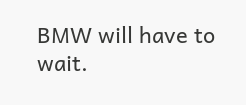BMW will have to wait.